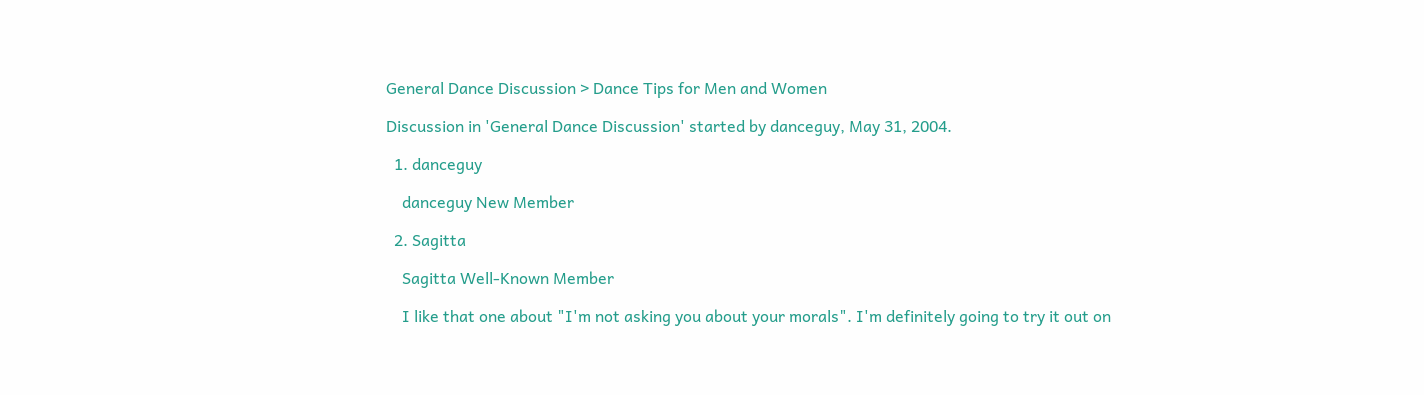General Dance Discussion > Dance Tips for Men and Women

Discussion in 'General Dance Discussion' started by danceguy, May 31, 2004.

  1. danceguy

    danceguy New Member

  2. Sagitta

    Sagitta Well-Known Member

    I like that one about "I'm not asking you about your morals". I'm definitely going to try it out on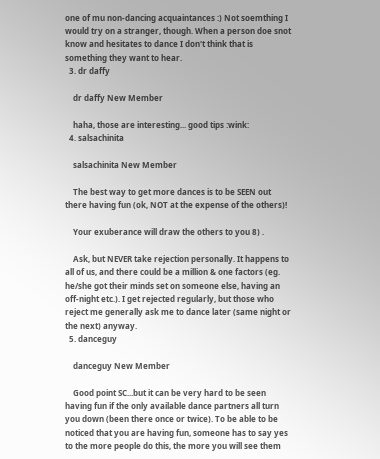one of mu non-dancing acquaintances :) Not soemthing I would try on a stranger, though. When a person doe snot know and hesitates to dance I don't think that is something they want to hear.
  3. dr daffy

    dr daffy New Member

    haha, those are interesting... good tips :wink:
  4. salsachinita

    salsachinita New Member

    The best way to get more dances is to be SEEN out there having fun (ok, NOT at the expense of the others)!

    Your exuberance will draw the others to you 8) .

    Ask, but NEVER take rejection personally. It happens to all of us, and there could be a million & one factors (eg. he/she got their minds set on someone else, having an off-night etc.). I get rejected regularly, but those who reject me generally ask me to dance later (same night or the next) anyway.
  5. danceguy

    danceguy New Member

    Good point SC...but it can be very hard to be seen having fun if the only available dance partners all turn you down (been there once or twice). To be able to be noticed that you are having fun, someone has to say yes to the more people do this, the more you will see them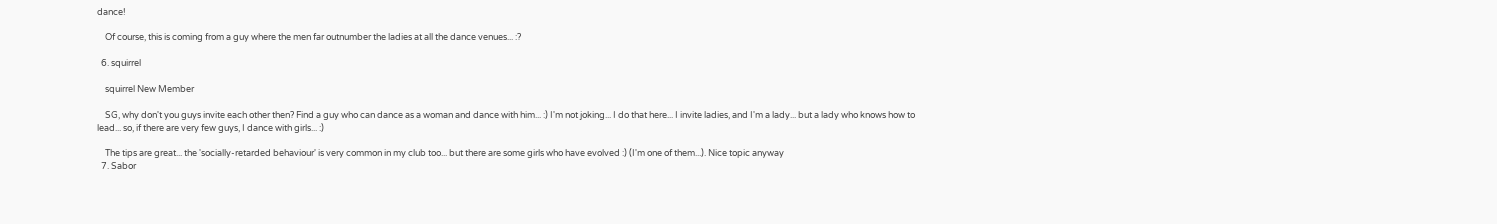dance!

    Of course, this is coming from a guy where the men far outnumber the ladies at all the dance venues... :?

  6. squirrel

    squirrel New Member

    SG, why don't you guys invite each other then? Find a guy who can dance as a woman and dance with him... :) I'm not joking... I do that here... I invite ladies, and I'm a lady... but a lady who knows how to lead... so, if there are very few guys, I dance with girls... :)

    The tips are great... the 'socially-retarded behaviour' is very common in my club too... but there are some girls who have evolved :) (I'm one of them...). Nice topic anyway
  7. Sabor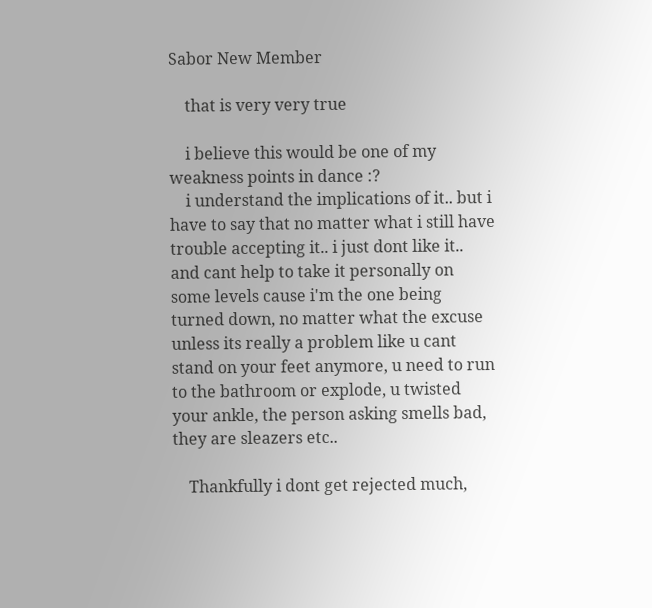Sabor New Member

    that is very very true

    i believe this would be one of my weakness points in dance :?
    i understand the implications of it.. but i have to say that no matter what i still have trouble accepting it.. i just dont like it.. and cant help to take it personally on some levels cause i'm the one being turned down, no matter what the excuse unless its really a problem like u cant stand on your feet anymore, u need to run to the bathroom or explode, u twisted your ankle, the person asking smells bad, they are sleazers etc..

    Thankfully i dont get rejected much,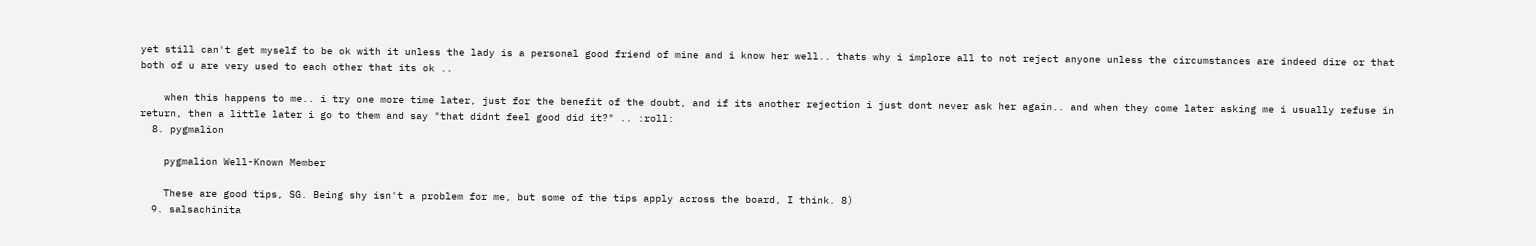yet still can't get myself to be ok with it unless the lady is a personal good friend of mine and i know her well.. thats why i implore all to not reject anyone unless the circumstances are indeed dire or that both of u are very used to each other that its ok ..

    when this happens to me.. i try one more time later, just for the benefit of the doubt, and if its another rejection i just dont never ask her again.. and when they come later asking me i usually refuse in return, then a little later i go to them and say "that didnt feel good did it?" .. :roll:
  8. pygmalion

    pygmalion Well-Known Member

    These are good tips, SG. Being shy isn't a problem for me, but some of the tips apply across the board, I think. 8)
  9. salsachinita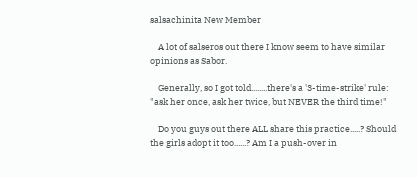salsachinita New Member

    A lot of salseros out there I know seem to have similar opinions as Sabor.

    Generally, so I got told........there's a '3-time-strike' rule: "ask her once, ask her twice, but NEVER the third time!"

    Do you guys out there ALL share this practice.....? Should the girls adopt it too......? Am I a push-over in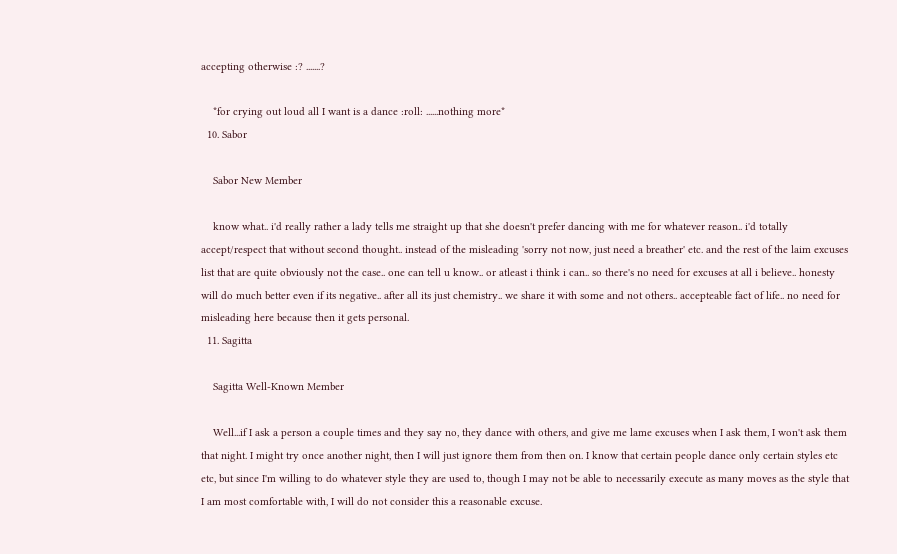accepting otherwise :? .......?

    *for crying out loud all I want is a dance :roll: ......nothing more*
  10. Sabor

    Sabor New Member

    know what.. i'd really rather a lady tells me straight up that she doesn't prefer dancing with me for whatever reason.. i'd totally accept/respect that without second thought.. instead of the misleading 'sorry not now, just need a breather' etc. and the rest of the laim excuses list that are quite obviously not the case.. one can tell u know.. or atleast i think i can.. so there's no need for excuses at all i believe.. honesty will do much better even if its negative.. after all its just chemistry.. we share it with some and not others.. accepteable fact of life.. no need for misleading here because then it gets personal.
  11. Sagitta

    Sagitta Well-Known Member

    Well...if I ask a person a couple times and they say no, they dance with others, and give me lame excuses when I ask them, I won't ask them that night. I might try once another night, then I will just ignore them from then on. I know that certain people dance only certain styles etc etc, but since I'm willing to do whatever style they are used to, though I may not be able to necessarily execute as many moves as the style that I am most comfortable with, I will do not consider this a reasonable excuse.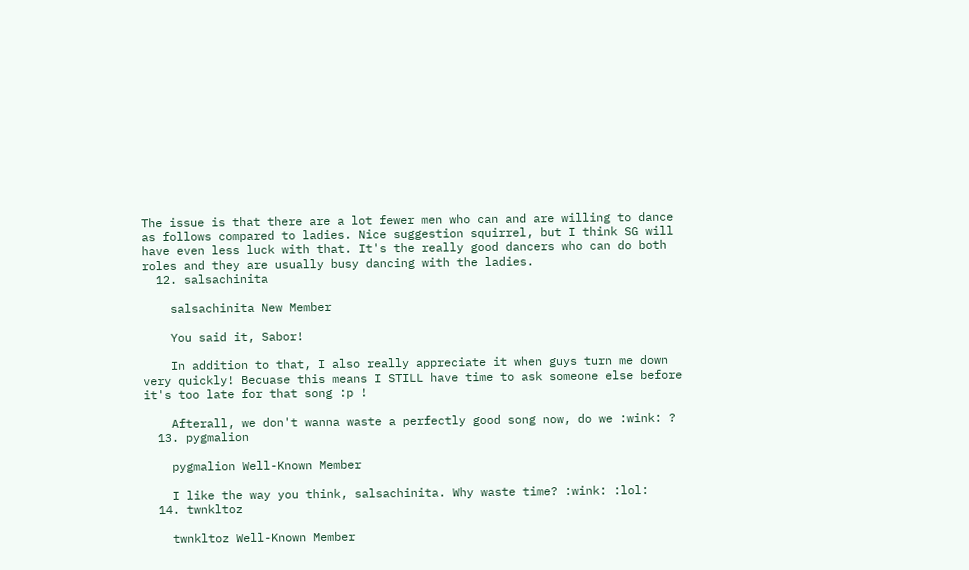The issue is that there are a lot fewer men who can and are willing to dance as follows compared to ladies. Nice suggestion squirrel, but I think SG will have even less luck with that. It's the really good dancers who can do both roles and they are usually busy dancing with the ladies.
  12. salsachinita

    salsachinita New Member

    You said it, Sabor!

    In addition to that, I also really appreciate it when guys turn me down very quickly! Becuase this means I STILL have time to ask someone else before it's too late for that song :p !

    Afterall, we don't wanna waste a perfectly good song now, do we :wink: ?
  13. pygmalion

    pygmalion Well-Known Member

    I like the way you think, salsachinita. Why waste time? :wink: :lol:
  14. twnkltoz

    twnkltoz Well-Known Member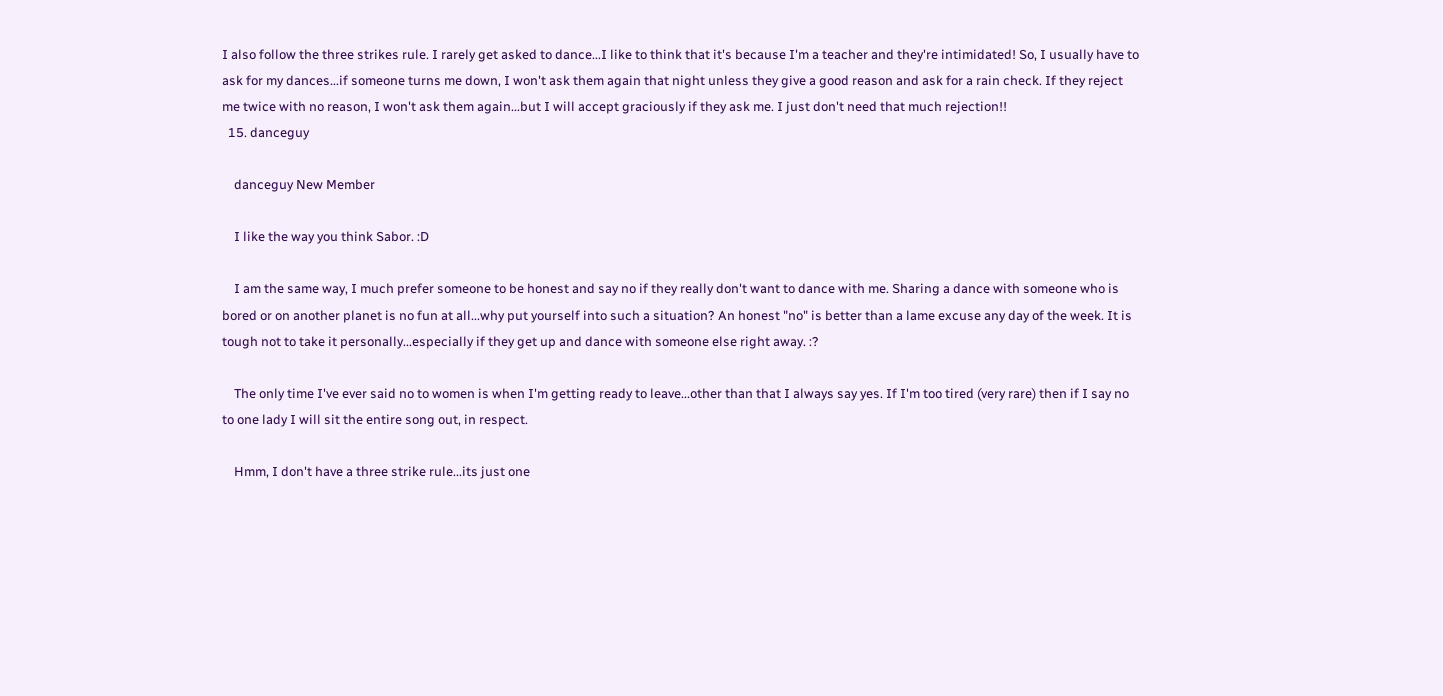I also follow the three strikes rule. I rarely get asked to dance...I like to think that it's because I'm a teacher and they're intimidated! So, I usually have to ask for my dances...if someone turns me down, I won't ask them again that night unless they give a good reason and ask for a rain check. If they reject me twice with no reason, I won't ask them again...but I will accept graciously if they ask me. I just don't need that much rejection!!
  15. danceguy

    danceguy New Member

    I like the way you think Sabor. :D

    I am the same way, I much prefer someone to be honest and say no if they really don't want to dance with me. Sharing a dance with someone who is bored or on another planet is no fun at all...why put yourself into such a situation? An honest "no" is better than a lame excuse any day of the week. It is tough not to take it personally...especially if they get up and dance with someone else right away. :?

    The only time I've ever said no to women is when I'm getting ready to leave...other than that I always say yes. If I'm too tired (very rare) then if I say no to one lady I will sit the entire song out, in respect.

    Hmm, I don't have a three strike rule...its just one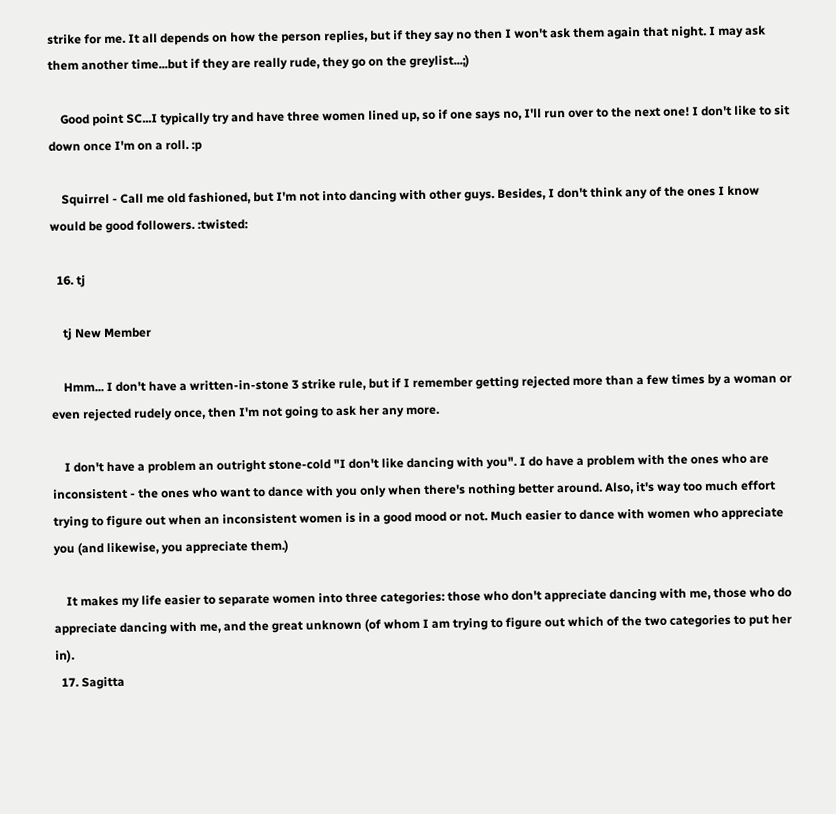strike for me. It all depends on how the person replies, but if they say no then I won't ask them again that night. I may ask them another time...but if they are really rude, they go on the greylist...;)

    Good point SC...I typically try and have three women lined up, so if one says no, I'll run over to the next one! I don't like to sit down once I'm on a roll. :p

    Squirrel - Call me old fashioned, but I'm not into dancing with other guys. Besides, I don't think any of the ones I know would be good followers. :twisted:

  16. tj

    tj New Member

    Hmm... I don't have a written-in-stone 3 strike rule, but if I remember getting rejected more than a few times by a woman or even rejected rudely once, then I'm not going to ask her any more.

    I don't have a problem an outright stone-cold "I don't like dancing with you". I do have a problem with the ones who are inconsistent - the ones who want to dance with you only when there's nothing better around. Also, it's way too much effort trying to figure out when an inconsistent women is in a good mood or not. Much easier to dance with women who appreciate you (and likewise, you appreciate them.)

    It makes my life easier to separate women into three categories: those who don't appreciate dancing with me, those who do appreciate dancing with me, and the great unknown (of whom I am trying to figure out which of the two categories to put her in).
  17. Sagitta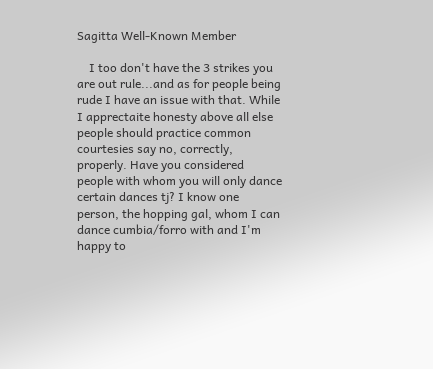Sagitta Well-Known Member

    I too don't have the 3 strikes you are out rule...and as for people being rude I have an issue with that. While I apprectaite honesty above all else people should practice common courtesies say no, correctly, properly. Have you considered people with whom you will only dance certain dances tj? I know one person, the hopping gal, whom I can dance cumbia/forro with and I'm happy to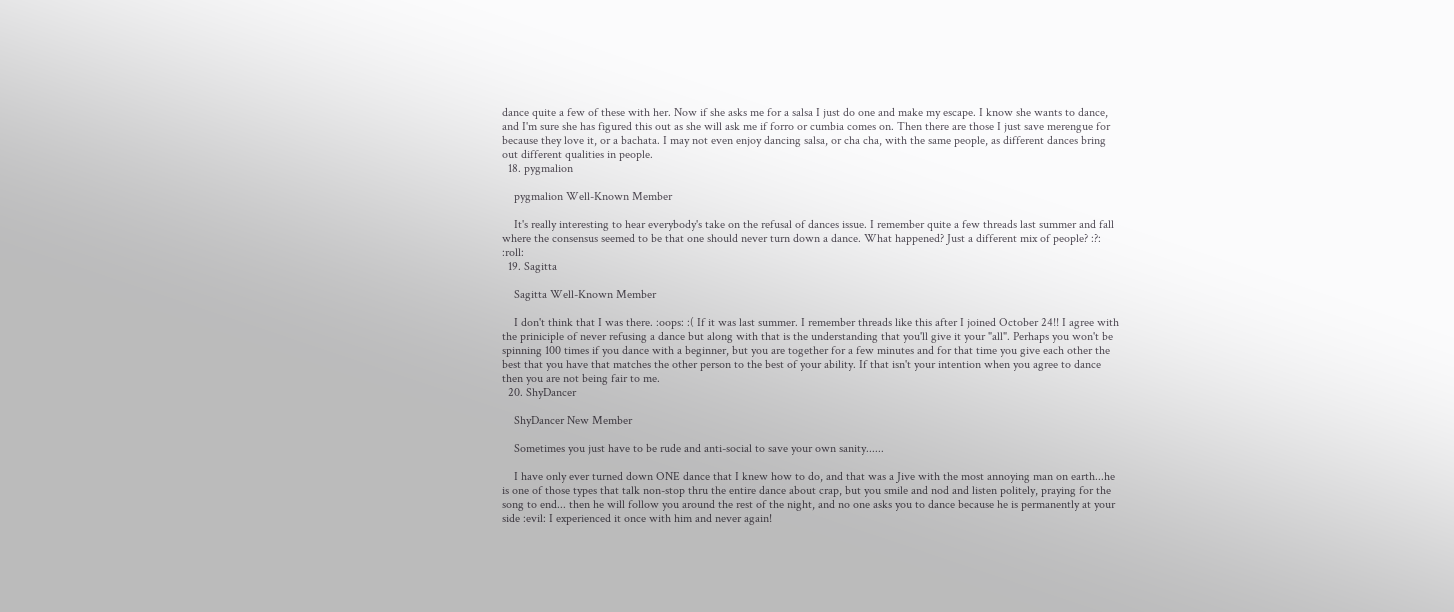dance quite a few of these with her. Now if she asks me for a salsa I just do one and make my escape. I know she wants to dance, and I'm sure she has figured this out as she will ask me if forro or cumbia comes on. Then there are those I just save merengue for because they love it, or a bachata. I may not even enjoy dancing salsa, or cha cha, with the same people, as different dances bring out different qualities in people.
  18. pygmalion

    pygmalion Well-Known Member

    It's really interesting to hear everybody's take on the refusal of dances issue. I remember quite a few threads last summer and fall where the consensus seemed to be that one should never turn down a dance. What happened? Just a different mix of people? :?: :roll:
  19. Sagitta

    Sagitta Well-Known Member

    I don't think that I was there. :oops: :( If it was last summer. I remember threads like this after I joined October 24!! I agree with the priniciple of never refusing a dance but along with that is the understanding that you'll give it your "all". Perhaps you won't be spinning 100 times if you dance with a beginner, but you are together for a few minutes and for that time you give each other the best that you have that matches the other person to the best of your ability. If that isn't your intention when you agree to dance then you are not being fair to me.
  20. ShyDancer

    ShyDancer New Member

    Sometimes you just have to be rude and anti-social to save your own sanity......

    I have only ever turned down ONE dance that I knew how to do, and that was a Jive with the most annoying man on earth...he is one of those types that talk non-stop thru the entire dance about crap, but you smile and nod and listen politely, praying for the song to end... then he will follow you around the rest of the night, and no one asks you to dance because he is permanently at your side :evil: I experienced it once with him and never again!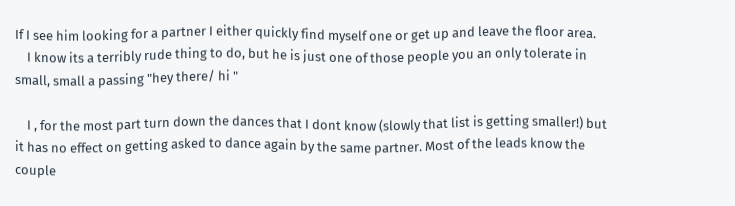If I see him looking for a partner I either quickly find myself one or get up and leave the floor area.
    I know its a terribly rude thing to do, but he is just one of those people you an only tolerate in small, small a passing "hey there/ hi "

    I , for the most part turn down the dances that I dont know (slowly that list is getting smaller!) but it has no effect on getting asked to dance again by the same partner. Most of the leads know the couple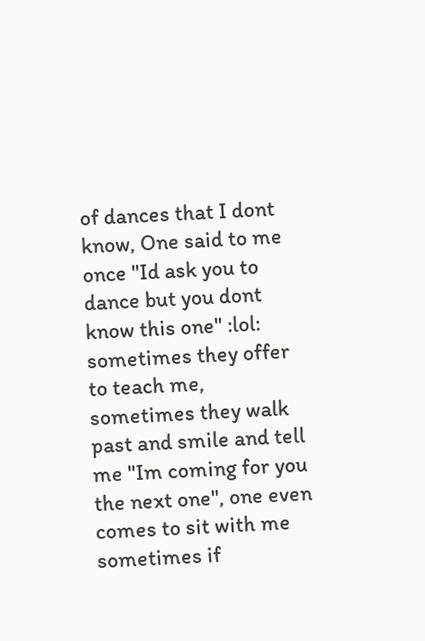of dances that I dont know, One said to me once "Id ask you to dance but you dont know this one" :lol: sometimes they offer to teach me, sometimes they walk past and smile and tell me "Im coming for you the next one", one even comes to sit with me sometimes if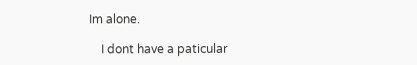Im alone.

    I dont have a paticular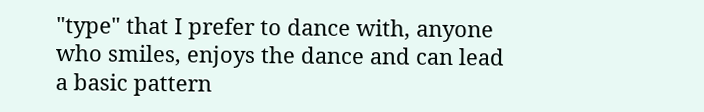"type" that I prefer to dance with, anyone who smiles, enjoys the dance and can lead a basic pattern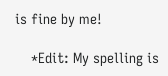is fine by me!

    *Edit: My spelling is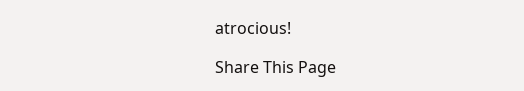atrocious!

Share This Page